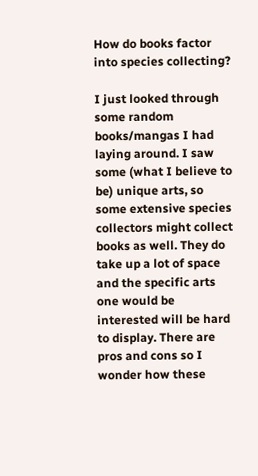How do books factor into species collecting?

I just looked through some random books/mangas I had laying around. I saw some (what I believe to be) unique arts, so some extensive species collectors might collect books as well. They do take up a lot of space and the specific arts one would be interested will be hard to display. There are pros and cons so I wonder how these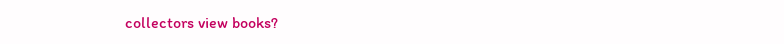collectors view books?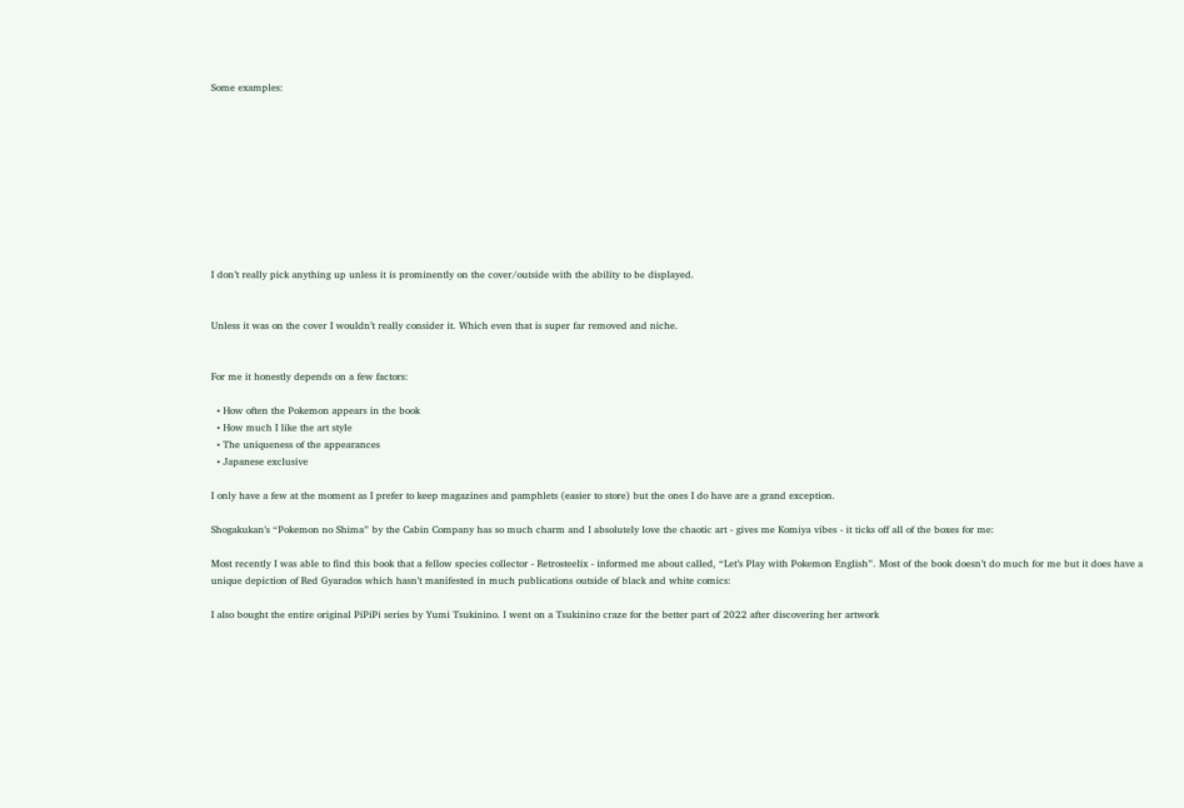Some examples:










I don’t really pick anything up unless it is prominently on the cover/outside with the ability to be displayed.


Unless it was on the cover I wouldn’t really consider it. Which even that is super far removed and niche.


For me it honestly depends on a few factors:

  • How often the Pokemon appears in the book
  • How much I like the art style
  • The uniqueness of the appearances
  • Japanese exclusive

I only have a few at the moment as I prefer to keep magazines and pamphlets (easier to store) but the ones I do have are a grand exception.

Shogakukan’s “Pokemon no Shima” by the Cabin Company has so much charm and I absolutely love the chaotic art - gives me Komiya vibes - it ticks off all of the boxes for me:

Most recently I was able to find this book that a fellow species collector - Retrosteelix - informed me about called, “Let’s Play with Pokemon English”. Most of the book doesn’t do much for me but it does have a unique depiction of Red Gyarados which hasn’t manifested in much publications outside of black and white comics:

I also bought the entire original PiPiPi series by Yumi Tsukinino. I went on a Tsukinino craze for the better part of 2022 after discovering her artwork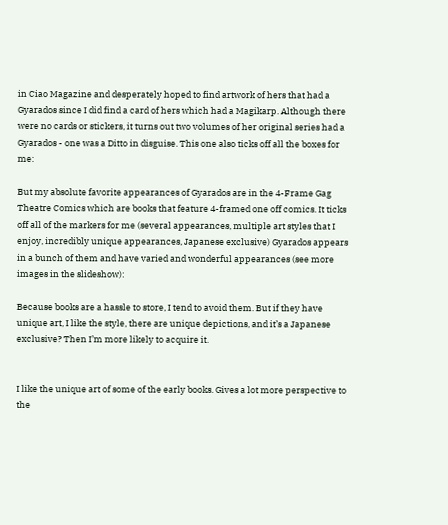in Ciao Magazine and desperately hoped to find artwork of hers that had a Gyarados since I did find a card of hers which had a Magikarp. Although there were no cards or stickers, it turns out two volumes of her original series had a Gyarados - one was a Ditto in disguise. This one also ticks off all the boxes for me:

But my absolute favorite appearances of Gyarados are in the 4-Frame Gag Theatre Comics which are books that feature 4-framed one off comics. It ticks off all of the markers for me (several appearances, multiple art styles that I enjoy, incredibly unique appearances, Japanese exclusive) Gyarados appears in a bunch of them and have varied and wonderful appearances (see more images in the slideshow):

Because books are a hassle to store, I tend to avoid them. But if they have unique art, I like the style, there are unique depictions, and it’s a Japanese exclusive? Then I’m more likely to acquire it.


I like the unique art of some of the early books. Gives a lot more perspective to the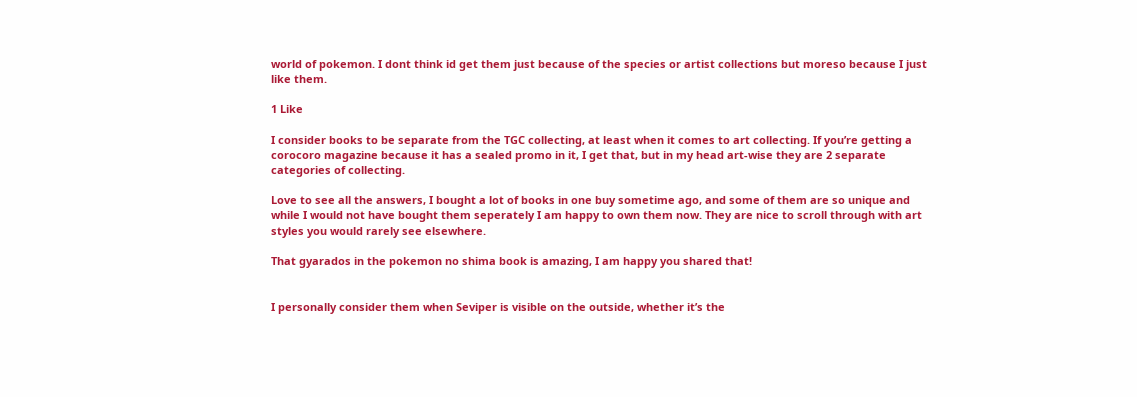world of pokemon. I dont think id get them just because of the species or artist collections but moreso because I just like them.

1 Like

I consider books to be separate from the TGC collecting, at least when it comes to art collecting. If you’re getting a corocoro magazine because it has a sealed promo in it, I get that, but in my head art-wise they are 2 separate categories of collecting.

Love to see all the answers, I bought a lot of books in one buy sometime ago, and some of them are so unique and while I would not have bought them seperately I am happy to own them now. They are nice to scroll through with art styles you would rarely see elsewhere.

That gyarados in the pokemon no shima book is amazing, I am happy you shared that!


I personally consider them when Seviper is visible on the outside, whether it’s the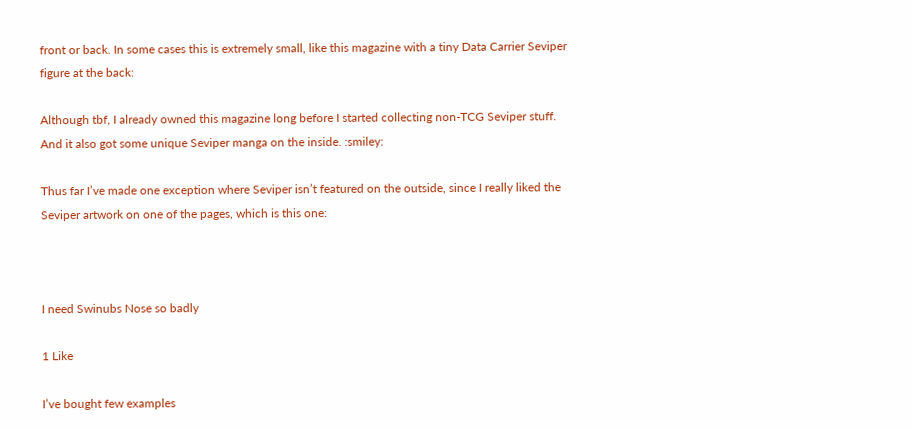front or back. In some cases this is extremely small, like this magazine with a tiny Data Carrier Seviper figure at the back:

Although tbf, I already owned this magazine long before I started collecting non-TCG Seviper stuff. And it also got some unique Seviper manga on the inside. :smiley:

Thus far I’ve made one exception where Seviper isn’t featured on the outside, since I really liked the Seviper artwork on one of the pages, which is this one:



I need Swinubs Nose so badly

1 Like

I’ve bought few examples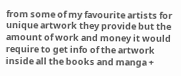from some of my favourite artists for unique artwork they provide but the amount of work and money it would require to get info of the artwork inside all the books and manga +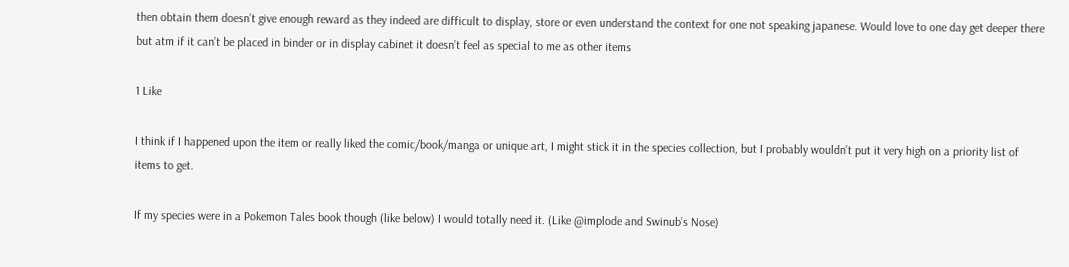then obtain them doesn’t give enough reward as they indeed are difficult to display, store or even understand the context for one not speaking japanese. Would love to one day get deeper there but atm if it can’t be placed in binder or in display cabinet it doesn’t feel as special to me as other items

1 Like

I think if I happened upon the item or really liked the comic/book/manga or unique art, I might stick it in the species collection, but I probably wouldn’t put it very high on a priority list of items to get.

If my species were in a Pokemon Tales book though (like below) I would totally need it. (Like @implode and Swinub’s Nose)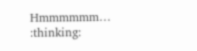Hmmmmmm… :thinking: